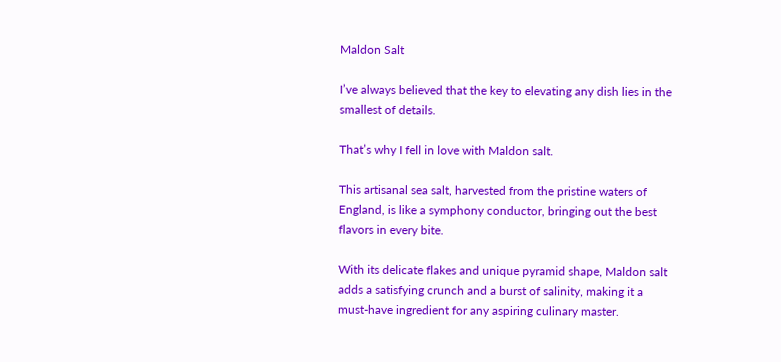Maldon Salt

I’ve always believed that the key to elevating any dish lies in the smallest of details.

That’s why I fell in love with Maldon salt.

This artisanal sea salt, harvested from the pristine waters of England, is like a symphony conductor, bringing out the best flavors in every bite.

With its delicate flakes and unique pyramid shape, Maldon salt adds a satisfying crunch and a burst of salinity, making it a must-have ingredient for any aspiring culinary master.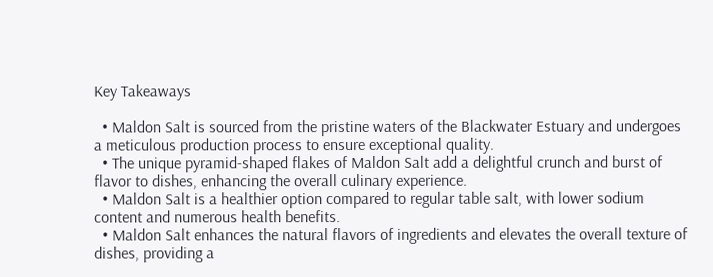Key Takeaways

  • Maldon Salt is sourced from the pristine waters of the Blackwater Estuary and undergoes a meticulous production process to ensure exceptional quality.
  • The unique pyramid-shaped flakes of Maldon Salt add a delightful crunch and burst of flavor to dishes, enhancing the overall culinary experience.
  • Maldon Salt is a healthier option compared to regular table salt, with lower sodium content and numerous health benefits.
  • Maldon Salt enhances the natural flavors of ingredients and elevates the overall texture of dishes, providing a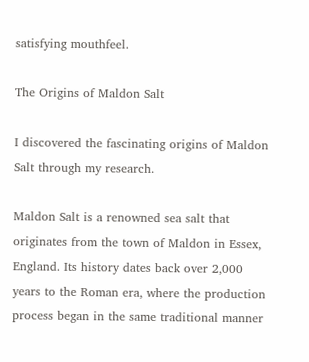satisfying mouthfeel.

The Origins of Maldon Salt

I discovered the fascinating origins of Maldon Salt through my research.

Maldon Salt is a renowned sea salt that originates from the town of Maldon in Essex, England. Its history dates back over 2,000 years to the Roman era, where the production process began in the same traditional manner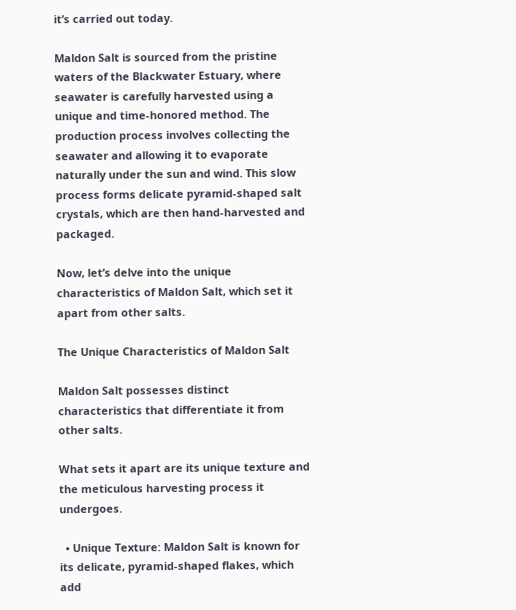it’s carried out today.

Maldon Salt is sourced from the pristine waters of the Blackwater Estuary, where seawater is carefully harvested using a unique and time-honored method. The production process involves collecting the seawater and allowing it to evaporate naturally under the sun and wind. This slow process forms delicate pyramid-shaped salt crystals, which are then hand-harvested and packaged.

Now, let’s delve into the unique characteristics of Maldon Salt, which set it apart from other salts.

The Unique Characteristics of Maldon Salt

Maldon Salt possesses distinct characteristics that differentiate it from other salts.

What sets it apart are its unique texture and the meticulous harvesting process it undergoes.

  • Unique Texture: Maldon Salt is known for its delicate, pyramid-shaped flakes, which add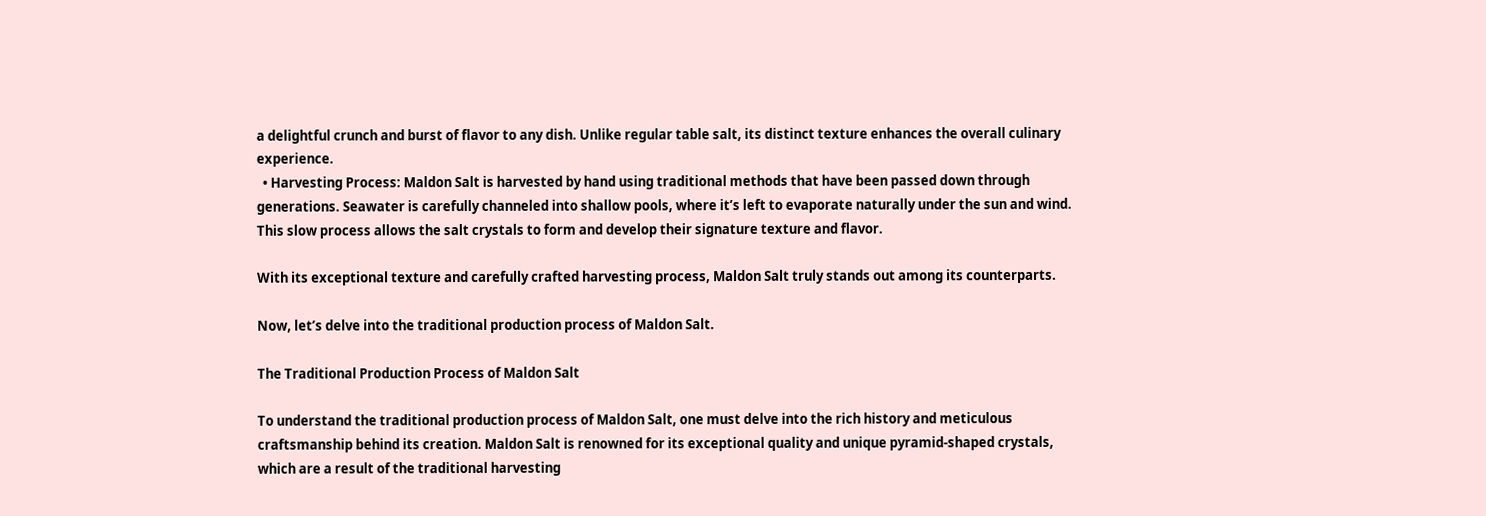a delightful crunch and burst of flavor to any dish. Unlike regular table salt, its distinct texture enhances the overall culinary experience.
  • Harvesting Process: Maldon Salt is harvested by hand using traditional methods that have been passed down through generations. Seawater is carefully channeled into shallow pools, where it’s left to evaporate naturally under the sun and wind. This slow process allows the salt crystals to form and develop their signature texture and flavor.

With its exceptional texture and carefully crafted harvesting process, Maldon Salt truly stands out among its counterparts.

Now, let’s delve into the traditional production process of Maldon Salt.

The Traditional Production Process of Maldon Salt

To understand the traditional production process of Maldon Salt, one must delve into the rich history and meticulous craftsmanship behind its creation. Maldon Salt is renowned for its exceptional quality and unique pyramid-shaped crystals, which are a result of the traditional harvesting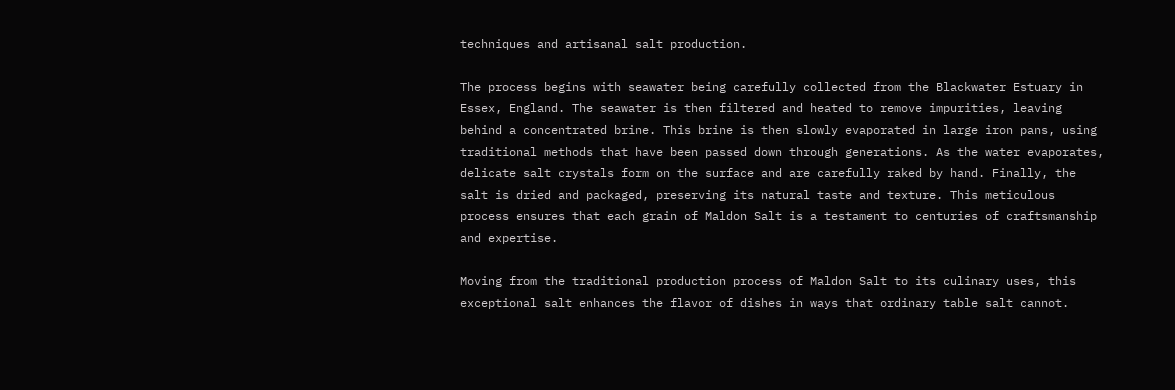techniques and artisanal salt production.

The process begins with seawater being carefully collected from the Blackwater Estuary in Essex, England. The seawater is then filtered and heated to remove impurities, leaving behind a concentrated brine. This brine is then slowly evaporated in large iron pans, using traditional methods that have been passed down through generations. As the water evaporates, delicate salt crystals form on the surface and are carefully raked by hand. Finally, the salt is dried and packaged, preserving its natural taste and texture. This meticulous process ensures that each grain of Maldon Salt is a testament to centuries of craftsmanship and expertise.

Moving from the traditional production process of Maldon Salt to its culinary uses, this exceptional salt enhances the flavor of dishes in ways that ordinary table salt cannot.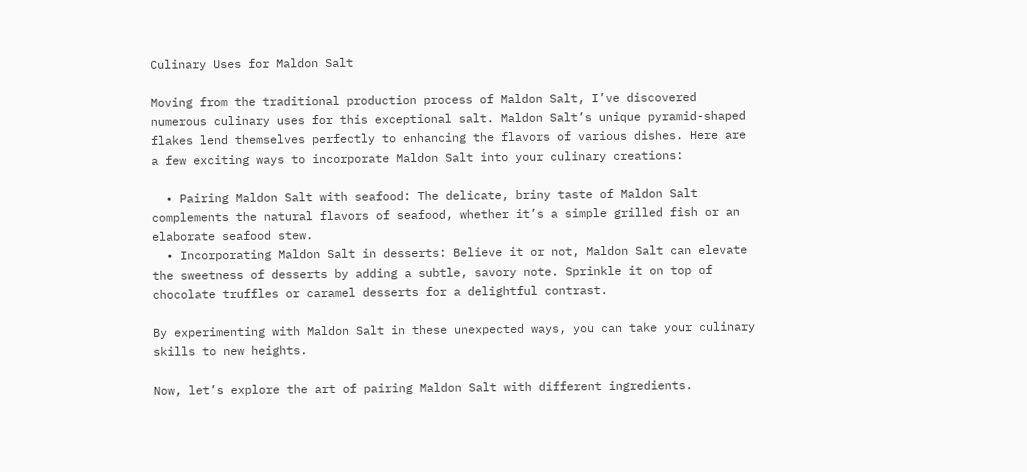Culinary Uses for Maldon Salt

Moving from the traditional production process of Maldon Salt, I’ve discovered numerous culinary uses for this exceptional salt. Maldon Salt’s unique pyramid-shaped flakes lend themselves perfectly to enhancing the flavors of various dishes. Here are a few exciting ways to incorporate Maldon Salt into your culinary creations:

  • Pairing Maldon Salt with seafood: The delicate, briny taste of Maldon Salt complements the natural flavors of seafood, whether it’s a simple grilled fish or an elaborate seafood stew.
  • Incorporating Maldon Salt in desserts: Believe it or not, Maldon Salt can elevate the sweetness of desserts by adding a subtle, savory note. Sprinkle it on top of chocolate truffles or caramel desserts for a delightful contrast.

By experimenting with Maldon Salt in these unexpected ways, you can take your culinary skills to new heights.

Now, let’s explore the art of pairing Maldon Salt with different ingredients.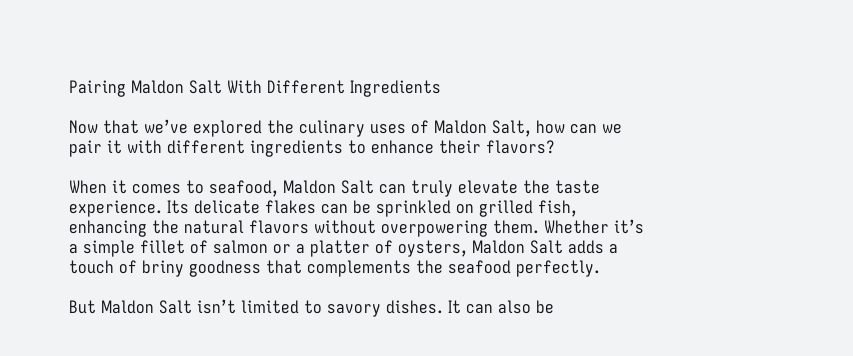Pairing Maldon Salt With Different Ingredients

Now that we’ve explored the culinary uses of Maldon Salt, how can we pair it with different ingredients to enhance their flavors?

When it comes to seafood, Maldon Salt can truly elevate the taste experience. Its delicate flakes can be sprinkled on grilled fish, enhancing the natural flavors without overpowering them. Whether it’s a simple fillet of salmon or a platter of oysters, Maldon Salt adds a touch of briny goodness that complements the seafood perfectly.

But Maldon Salt isn’t limited to savory dishes. It can also be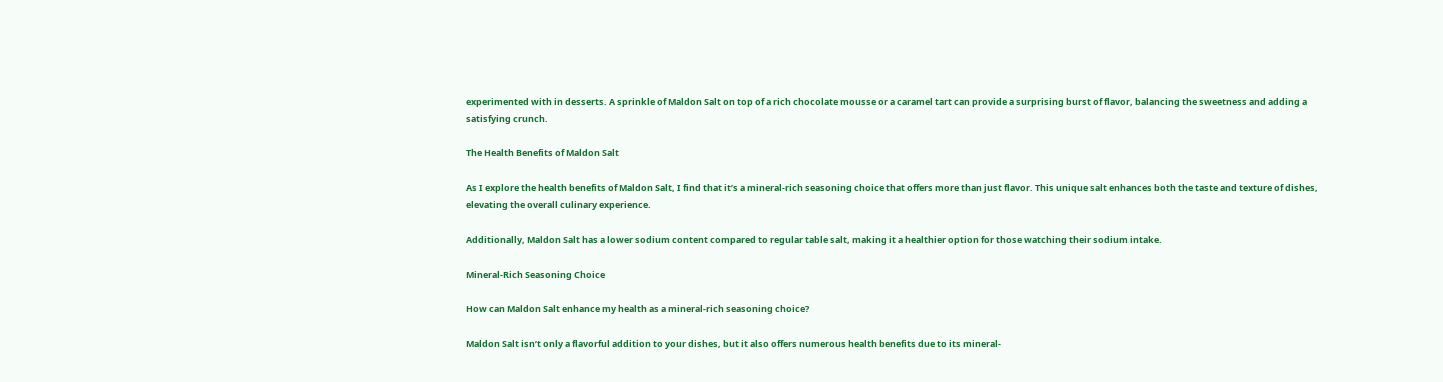experimented with in desserts. A sprinkle of Maldon Salt on top of a rich chocolate mousse or a caramel tart can provide a surprising burst of flavor, balancing the sweetness and adding a satisfying crunch.

The Health Benefits of Maldon Salt

As I explore the health benefits of Maldon Salt, I find that it’s a mineral-rich seasoning choice that offers more than just flavor. This unique salt enhances both the taste and texture of dishes, elevating the overall culinary experience.

Additionally, Maldon Salt has a lower sodium content compared to regular table salt, making it a healthier option for those watching their sodium intake.

Mineral-Rich Seasoning Choice

How can Maldon Salt enhance my health as a mineral-rich seasoning choice?

Maldon Salt isn’t only a flavorful addition to your dishes, but it also offers numerous health benefits due to its mineral-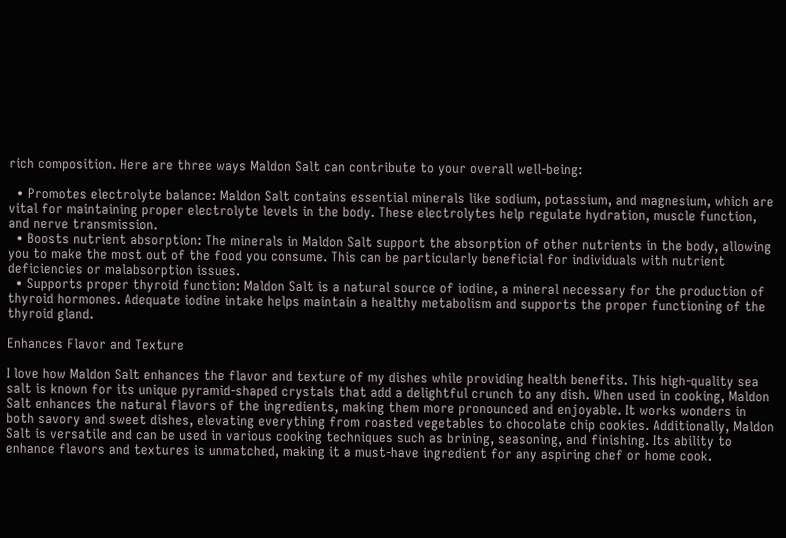rich composition. Here are three ways Maldon Salt can contribute to your overall well-being:

  • Promotes electrolyte balance: Maldon Salt contains essential minerals like sodium, potassium, and magnesium, which are vital for maintaining proper electrolyte levels in the body. These electrolytes help regulate hydration, muscle function, and nerve transmission.
  • Boosts nutrient absorption: The minerals in Maldon Salt support the absorption of other nutrients in the body, allowing you to make the most out of the food you consume. This can be particularly beneficial for individuals with nutrient deficiencies or malabsorption issues.
  • Supports proper thyroid function: Maldon Salt is a natural source of iodine, a mineral necessary for the production of thyroid hormones. Adequate iodine intake helps maintain a healthy metabolism and supports the proper functioning of the thyroid gland.

Enhances Flavor and Texture

I love how Maldon Salt enhances the flavor and texture of my dishes while providing health benefits. This high-quality sea salt is known for its unique pyramid-shaped crystals that add a delightful crunch to any dish. When used in cooking, Maldon Salt enhances the natural flavors of the ingredients, making them more pronounced and enjoyable. It works wonders in both savory and sweet dishes, elevating everything from roasted vegetables to chocolate chip cookies. Additionally, Maldon Salt is versatile and can be used in various cooking techniques such as brining, seasoning, and finishing. Its ability to enhance flavors and textures is unmatched, making it a must-have ingredient for any aspiring chef or home cook.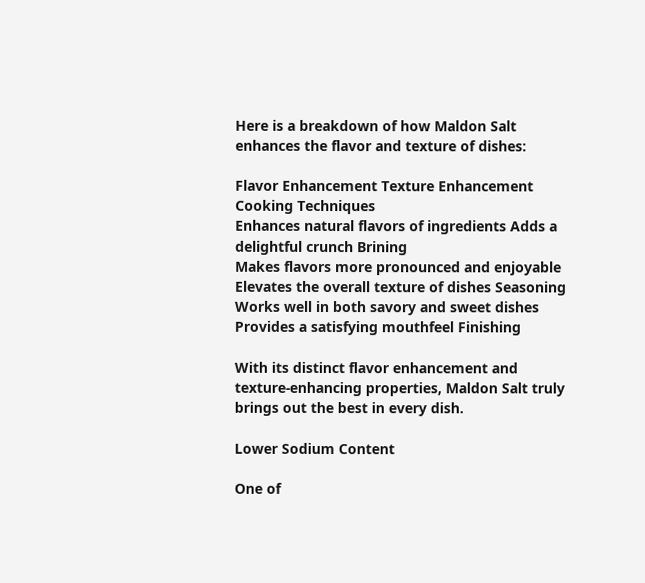Here is a breakdown of how Maldon Salt enhances the flavor and texture of dishes:

Flavor Enhancement Texture Enhancement Cooking Techniques
Enhances natural flavors of ingredients Adds a delightful crunch Brining
Makes flavors more pronounced and enjoyable Elevates the overall texture of dishes Seasoning
Works well in both savory and sweet dishes Provides a satisfying mouthfeel Finishing

With its distinct flavor enhancement and texture-enhancing properties, Maldon Salt truly brings out the best in every dish.

Lower Sodium Content

One of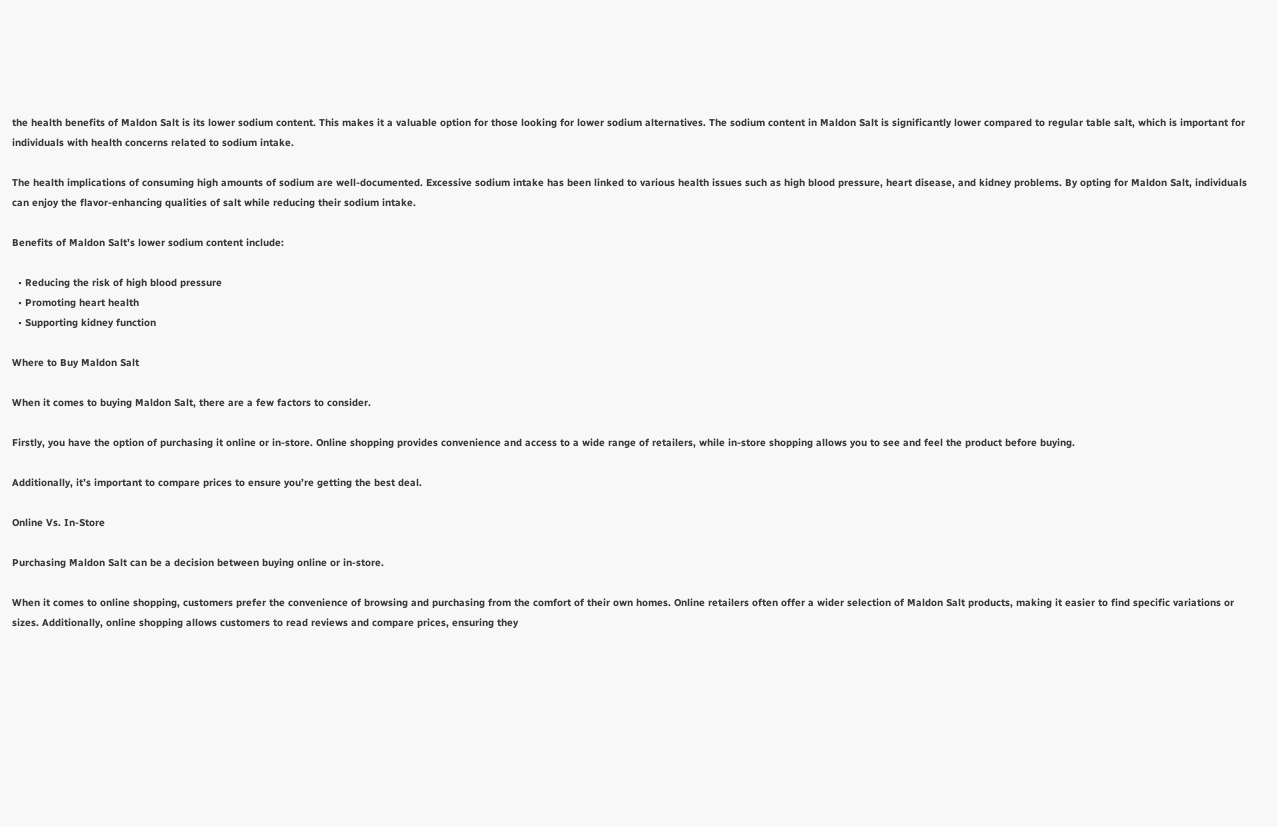the health benefits of Maldon Salt is its lower sodium content. This makes it a valuable option for those looking for lower sodium alternatives. The sodium content in Maldon Salt is significantly lower compared to regular table salt, which is important for individuals with health concerns related to sodium intake.

The health implications of consuming high amounts of sodium are well-documented. Excessive sodium intake has been linked to various health issues such as high blood pressure, heart disease, and kidney problems. By opting for Maldon Salt, individuals can enjoy the flavor-enhancing qualities of salt while reducing their sodium intake.

Benefits of Maldon Salt’s lower sodium content include:

  • Reducing the risk of high blood pressure
  • Promoting heart health
  • Supporting kidney function

Where to Buy Maldon Salt

When it comes to buying Maldon Salt, there are a few factors to consider.

Firstly, you have the option of purchasing it online or in-store. Online shopping provides convenience and access to a wide range of retailers, while in-store shopping allows you to see and feel the product before buying.

Additionally, it’s important to compare prices to ensure you’re getting the best deal.

Online Vs. In-Store

Purchasing Maldon Salt can be a decision between buying online or in-store.

When it comes to online shopping, customers prefer the convenience of browsing and purchasing from the comfort of their own homes. Online retailers often offer a wider selection of Maldon Salt products, making it easier to find specific variations or sizes. Additionally, online shopping allows customers to read reviews and compare prices, ensuring they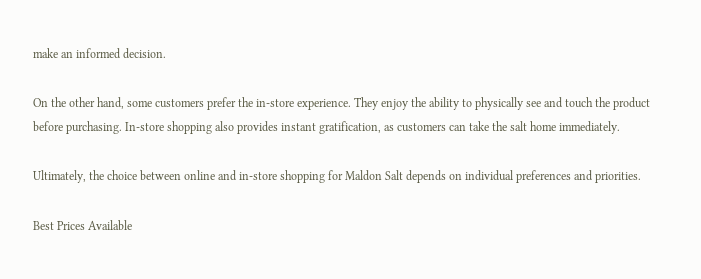make an informed decision.

On the other hand, some customers prefer the in-store experience. They enjoy the ability to physically see and touch the product before purchasing. In-store shopping also provides instant gratification, as customers can take the salt home immediately.

Ultimately, the choice between online and in-store shopping for Maldon Salt depends on individual preferences and priorities.

Best Prices Available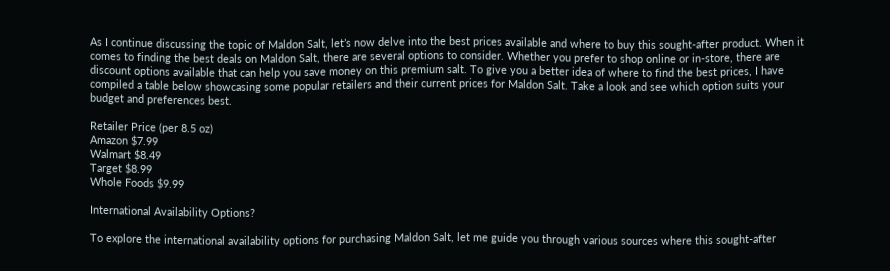As I continue discussing the topic of Maldon Salt, let’s now delve into the best prices available and where to buy this sought-after product. When it comes to finding the best deals on Maldon Salt, there are several options to consider. Whether you prefer to shop online or in-store, there are discount options available that can help you save money on this premium salt. To give you a better idea of where to find the best prices, I have compiled a table below showcasing some popular retailers and their current prices for Maldon Salt. Take a look and see which option suits your budget and preferences best.

Retailer Price (per 8.5 oz)
Amazon $7.99
Walmart $8.49
Target $8.99
Whole Foods $9.99

International Availability Options?

To explore the international availability options for purchasing Maldon Salt, let me guide you through various sources where this sought-after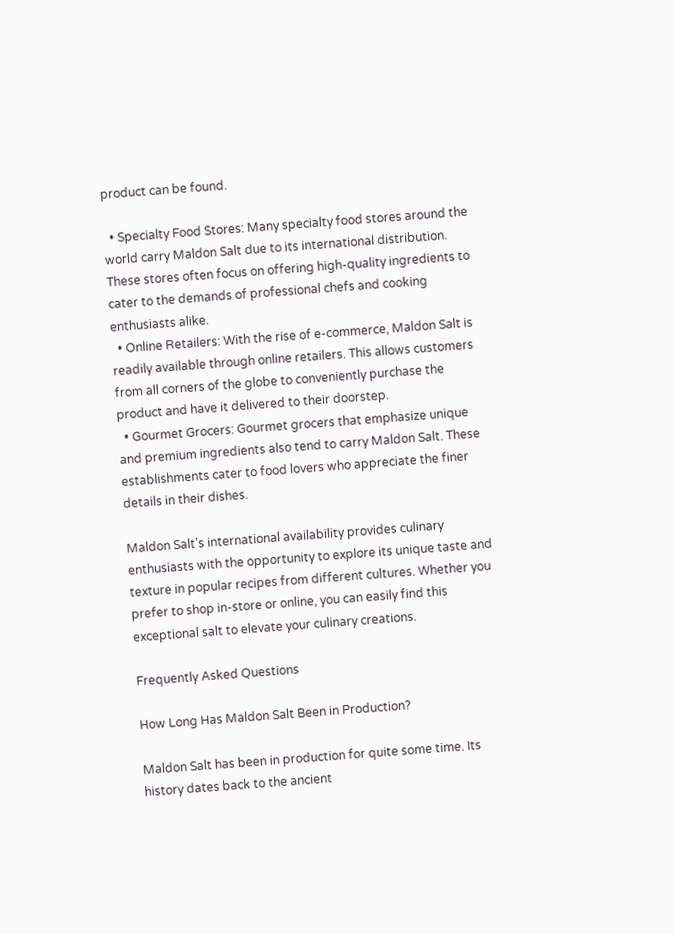product can be found.

  • Specialty Food Stores: Many specialty food stores around the world carry Maldon Salt due to its international distribution. These stores often focus on offering high-quality ingredients to cater to the demands of professional chefs and cooking enthusiasts alike.
  • Online Retailers: With the rise of e-commerce, Maldon Salt is readily available through online retailers. This allows customers from all corners of the globe to conveniently purchase the product and have it delivered to their doorstep.
  • Gourmet Grocers: Gourmet grocers that emphasize unique and premium ingredients also tend to carry Maldon Salt. These establishments cater to food lovers who appreciate the finer details in their dishes.

Maldon Salt’s international availability provides culinary enthusiasts with the opportunity to explore its unique taste and texture in popular recipes from different cultures. Whether you prefer to shop in-store or online, you can easily find this exceptional salt to elevate your culinary creations.

Frequently Asked Questions

How Long Has Maldon Salt Been in Production?

Maldon Salt has been in production for quite some time. Its history dates back to the ancient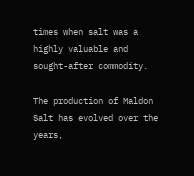times when salt was a highly valuable and sought-after commodity.

The production of Maldon Salt has evolved over the years,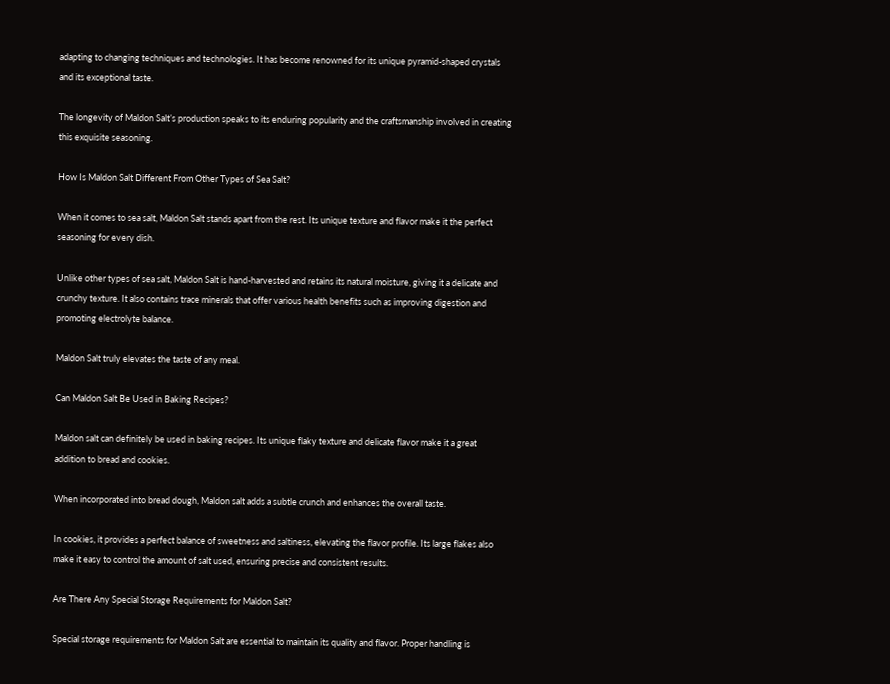adapting to changing techniques and technologies. It has become renowned for its unique pyramid-shaped crystals and its exceptional taste.

The longevity of Maldon Salt’s production speaks to its enduring popularity and the craftsmanship involved in creating this exquisite seasoning.

How Is Maldon Salt Different From Other Types of Sea Salt?

When it comes to sea salt, Maldon Salt stands apart from the rest. Its unique texture and flavor make it the perfect seasoning for every dish.

Unlike other types of sea salt, Maldon Salt is hand-harvested and retains its natural moisture, giving it a delicate and crunchy texture. It also contains trace minerals that offer various health benefits such as improving digestion and promoting electrolyte balance.

Maldon Salt truly elevates the taste of any meal.

Can Maldon Salt Be Used in Baking Recipes?

Maldon salt can definitely be used in baking recipes. Its unique flaky texture and delicate flavor make it a great addition to bread and cookies.

When incorporated into bread dough, Maldon salt adds a subtle crunch and enhances the overall taste.

In cookies, it provides a perfect balance of sweetness and saltiness, elevating the flavor profile. Its large flakes also make it easy to control the amount of salt used, ensuring precise and consistent results.

Are There Any Special Storage Requirements for Maldon Salt?

Special storage requirements for Maldon Salt are essential to maintain its quality and flavor. Proper handling is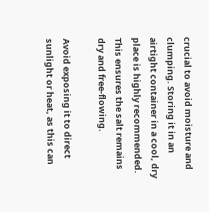crucial to avoid moisture and clumping. Storing it in an airtight container in a cool, dry place is highly recommended. This ensures the salt remains dry and free-flowing.

Avoid exposing it to direct sunlight or heat, as this can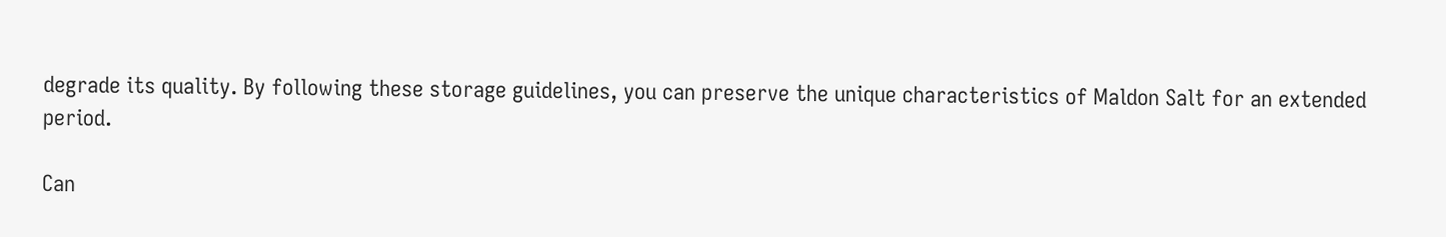degrade its quality. By following these storage guidelines, you can preserve the unique characteristics of Maldon Salt for an extended period.

Can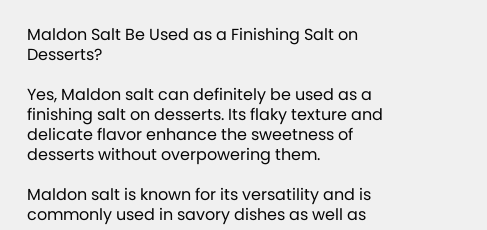Maldon Salt Be Used as a Finishing Salt on Desserts?

Yes, Maldon salt can definitely be used as a finishing salt on desserts. Its flaky texture and delicate flavor enhance the sweetness of desserts without overpowering them.

Maldon salt is known for its versatility and is commonly used in savory dishes as well as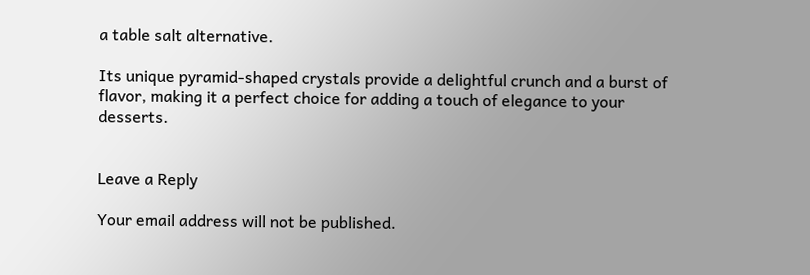a table salt alternative.

Its unique pyramid-shaped crystals provide a delightful crunch and a burst of flavor, making it a perfect choice for adding a touch of elegance to your desserts.


Leave a Reply

Your email address will not be published.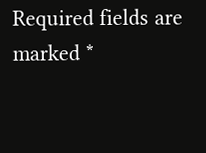Required fields are marked *